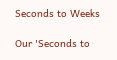Seconds to Weeks

Our 'Seconds to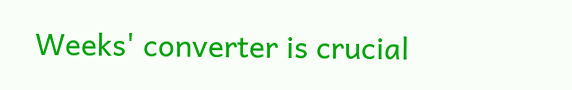Weeks' converter is crucial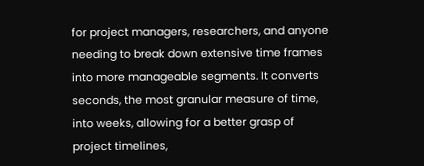for project managers, researchers, and anyone needing to break down extensive time frames into more manageable segments. It converts seconds, the most granular measure of time, into weeks, allowing for a better grasp of project timelines,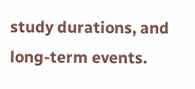study durations, and long-term events.